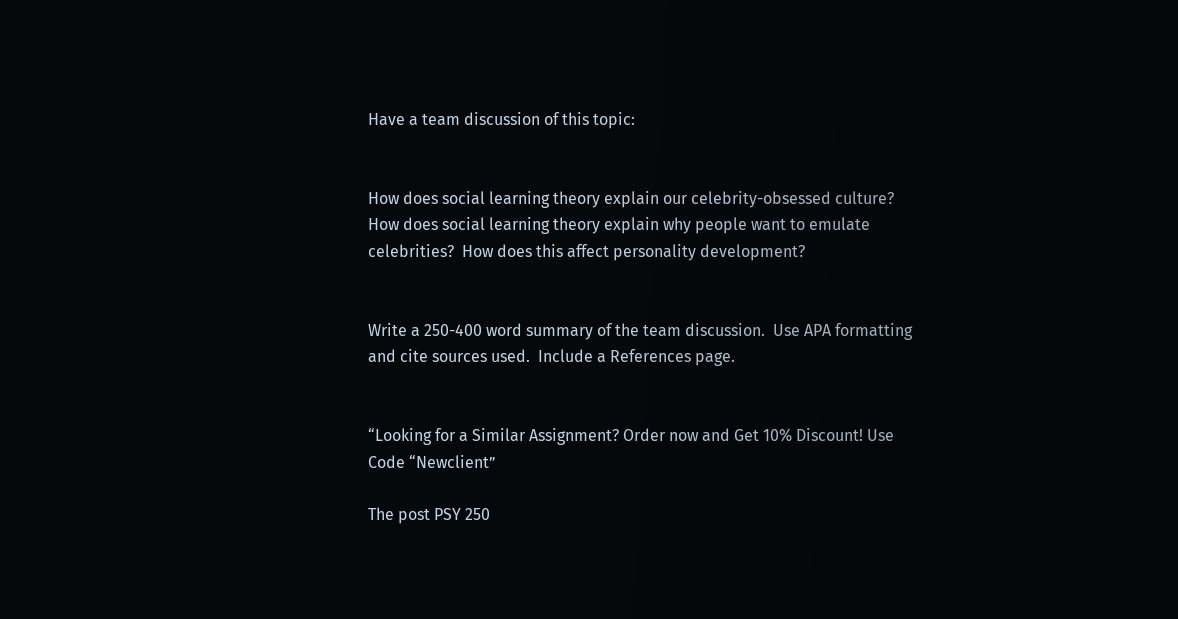Have a team discussion of this topic:


How does social learning theory explain our celebrity-obsessed culture? How does social learning theory explain why people want to emulate celebrities?  How does this affect personality development?


Write a 250-400 word summary of the team discussion.  Use APA formatting and cite sources used.  Include a References page.


“Looking for a Similar Assignment? Order now and Get 10% Discount! Use Code “Newclient”

The post PSY 250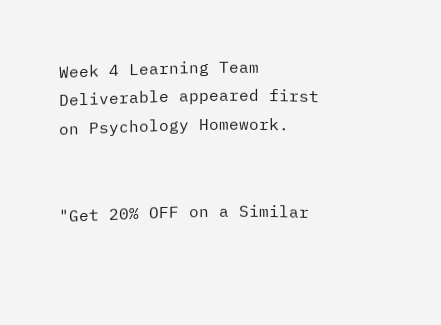Week 4 Learning Team Deliverable appeared first on Psychology Homework.


"Get 20% OFF on a Similar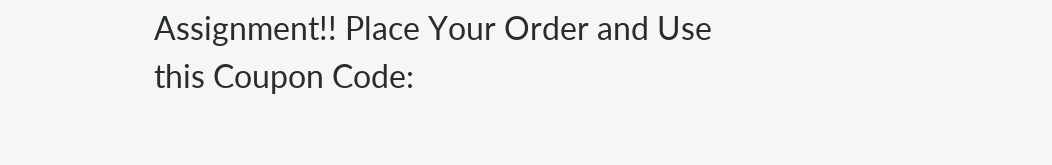Assignment!! Place Your Order and Use this Coupon Code: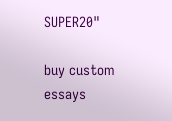SUPER20"

buy custom essays